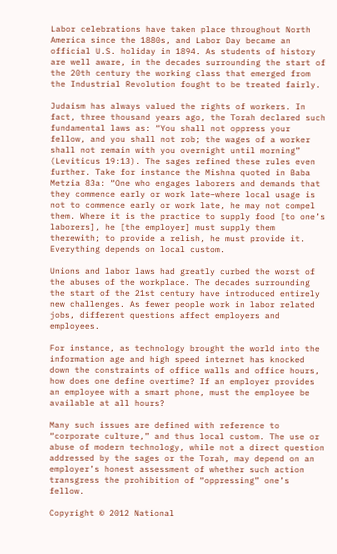Labor celebrations have taken place throughout North America since the 1880s, and Labor Day became an official U.S. holiday in 1894. As students of history are well aware, in the decades surrounding the start of the 20th century the working class that emerged from the Industrial Revolution fought to be treated fairly.

Judaism has always valued the rights of workers. In fact, three thousand years ago, the Torah declared such fundamental laws as: “You shall not oppress your fellow, and you shall not rob; the wages of a worker shall not remain with you overnight until morning” (Leviticus 19:13). The sages refined these rules even further. Take for instance the Mishna quoted in Baba Metzia 83a: “One who engages laborers and demands that they commence early or work late–where local usage is not to commence early or work late, he may not compel them. Where it is the practice to supply food [to one’s laborers], he [the employer] must supply them therewith; to provide a relish, he must provide it. Everything depends on local custom.

Unions and labor laws had greatly curbed the worst of the abuses of the workplace. The decades surrounding the start of the 21st century have introduced entirely new challenges. As fewer people work in labor related jobs, different questions affect employers and employees.

For instance, as technology brought the world into the information age and high speed internet has knocked down the constraints of office walls and office hours, how does one define overtime? If an employer provides an employee with a smart phone, must the employee be available at all hours?

Many such issues are defined with reference to “corporate culture,” and thus local custom. The use or abuse of modern technology, while not a direct question addressed by the sages or the Torah, may depend on an employer’s honest assessment of whether such action transgress the prohibition of “oppressing” one’s fellow.

Copyright © 2012 National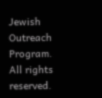Jewish Outreach Program. All rights reserved.